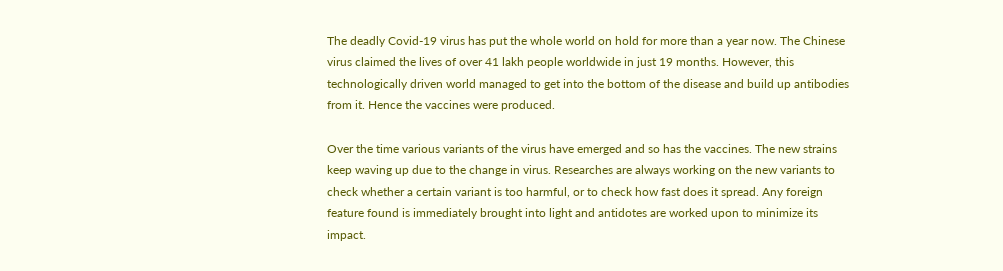The deadly Covid-19 virus has put the whole world on hold for more than a year now. The Chinese virus claimed the lives of over 41 lakh people worldwide in just 19 months. However, this technologically driven world managed to get into the bottom of the disease and build up antibodies from it. Hence the vaccines were produced.

Over the time various variants of the virus have emerged and so has the vaccines. The new strains keep waving up due to the change in virus. Researches are always working on the new variants to check whether a certain variant is too harmful, or to check how fast does it spread. Any foreign feature found is immediately brought into light and antidotes are worked upon to minimize its impact.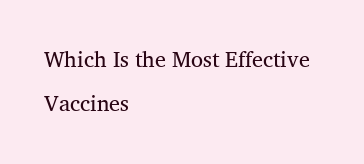Which Is the Most Effective Vaccines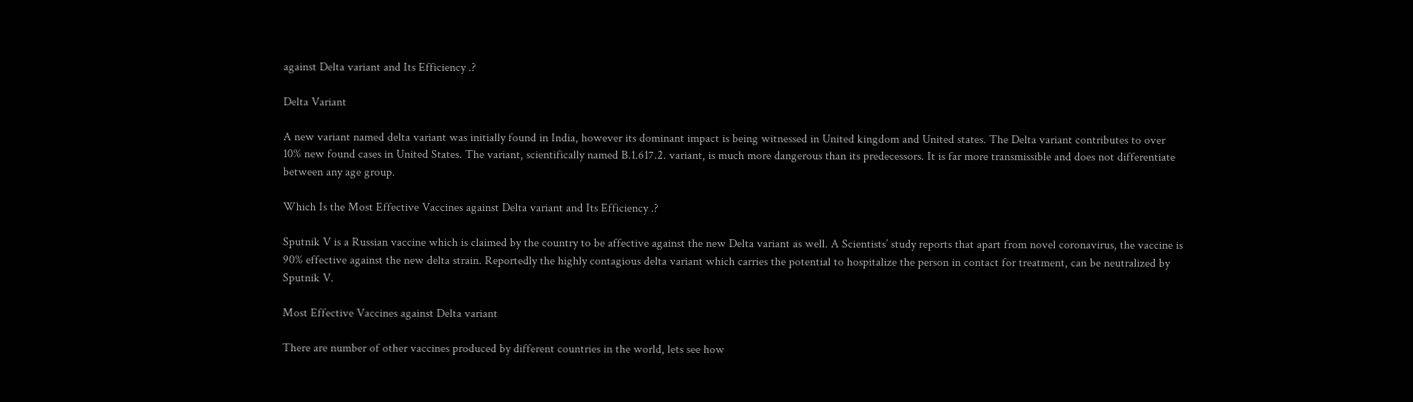against Delta variant and Its Efficiency .?

Delta Variant

A new variant named delta variant was initially found in India, however its dominant impact is being witnessed in United kingdom and United states. The Delta variant contributes to over 10% new found cases in United States. The variant, scientifically named B.1.617.2. variant, is much more dangerous than its predecessors. It is far more transmissible and does not differentiate between any age group.

Which Is the Most Effective Vaccines against Delta variant and Its Efficiency .?

Sputnik V is a Russian vaccine which is claimed by the country to be affective against the new Delta variant as well. A Scientists’ study reports that apart from novel coronavirus, the vaccine is 90% effective against the new delta strain. Reportedly the highly contagious delta variant which carries the potential to hospitalize the person in contact for treatment, can be neutralized by Sputnik V.

Most Effective Vaccines against Delta variant

There are number of other vaccines produced by different countries in the world, lets see how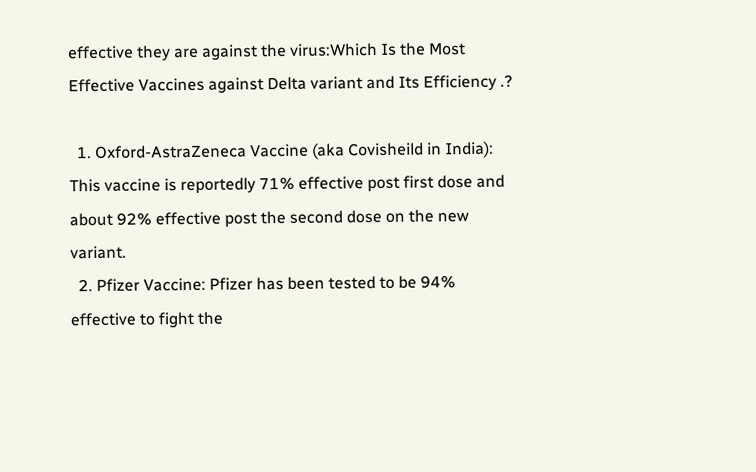effective they are against the virus:Which Is the Most Effective Vaccines against Delta variant and Its Efficiency .?

  1. Oxford-AstraZeneca Vaccine (aka Covisheild in India): This vaccine is reportedly 71% effective post first dose and about 92% effective post the second dose on the new variant.
  2. Pfizer Vaccine: Pfizer has been tested to be 94% effective to fight the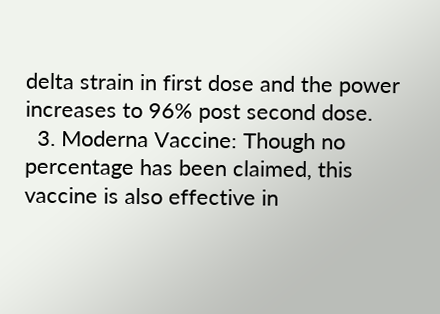delta strain in first dose and the power increases to 96% post second dose.
  3. Moderna Vaccine: Though no percentage has been claimed, this vaccine is also effective in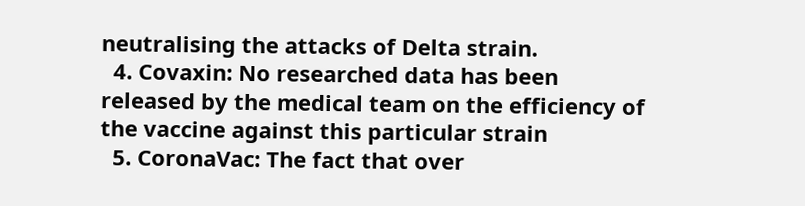neutralising the attacks of Delta strain.
  4. Covaxin: No researched data has been released by the medical team on the efficiency of the vaccine against this particular strain
  5. CoronaVac: The fact that over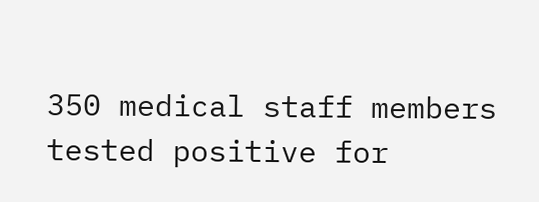350 medical staff members tested positive for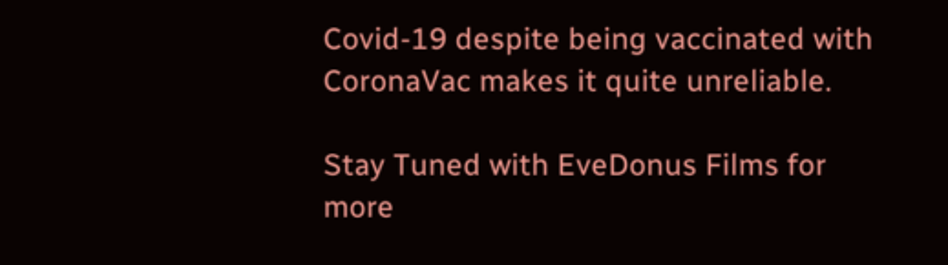Covid-19 despite being vaccinated with CoronaVac makes it quite unreliable.

Stay Tuned with EveDonus Films for more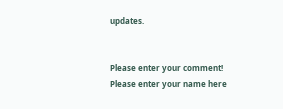updates.


Please enter your comment!
Please enter your name here